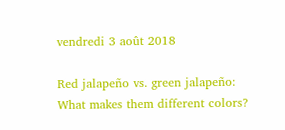vendredi 3 août 2018

Red jalapeño vs. green jalapeño: What makes them different colors?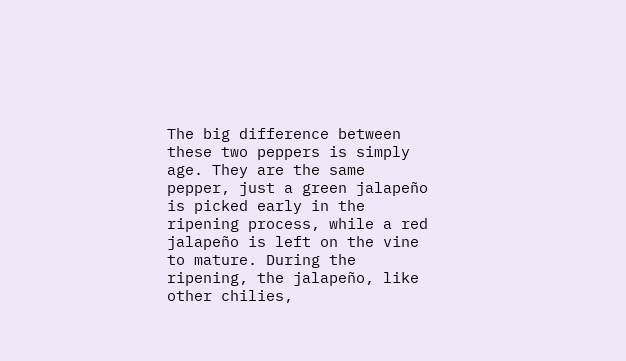The big difference between these two peppers is simply age. They are the same pepper, just a green jalapeño is picked early in the ripening process, while a red jalapeño is left on the vine to mature. During the ripening, the jalapeño, like other chilies,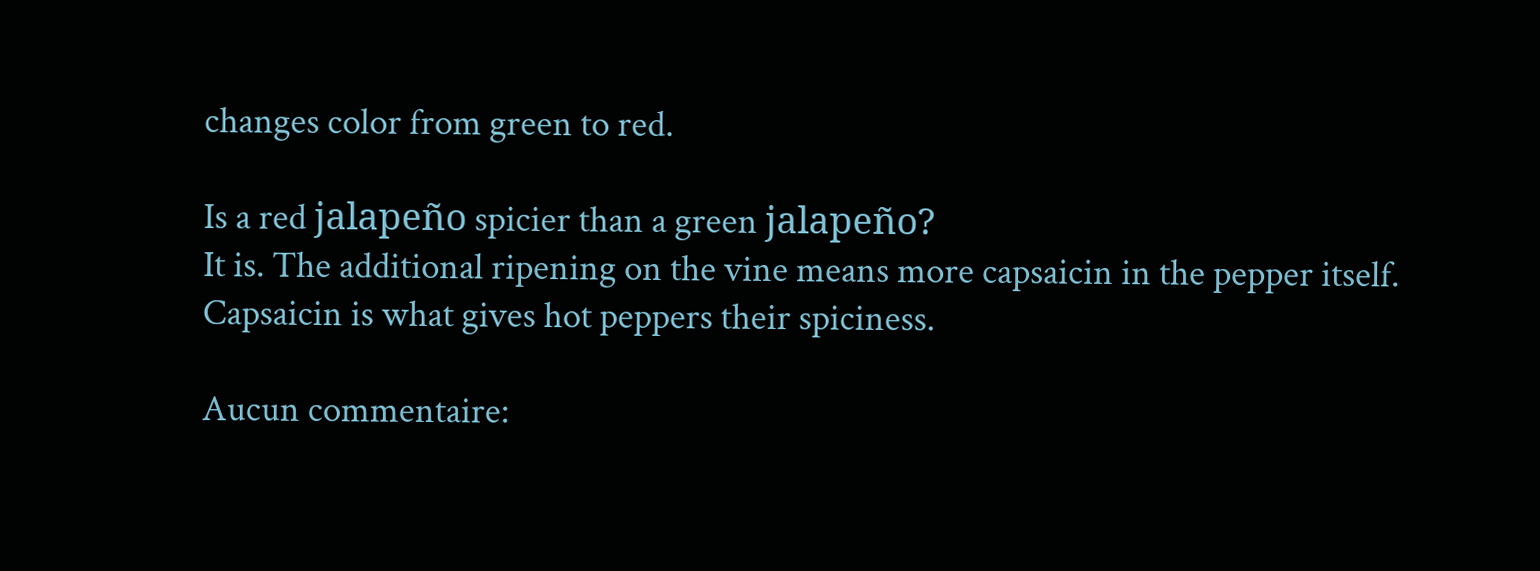changes color from green to red.

Is a red jalapeño spicier than a green jalapeño?
It is. The additional ripening on the vine means more capsaicin in the pepper itself. Capsaicin is what gives hot peppers their spiciness.

Aucun commentaire: